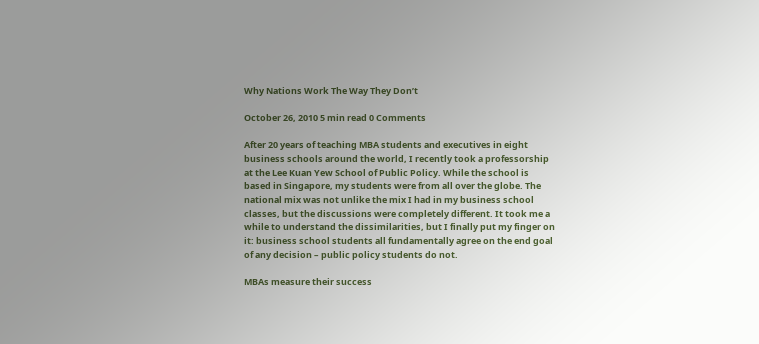Why Nations Work The Way They Don’t

October 26, 2010 5 min read 0 Comments

After 20 years of teaching MBA students and executives in eight business schools around the world, I recently took a professorship at the Lee Kuan Yew School of Public Policy. While the school is based in Singapore, my students were from all over the globe. The national mix was not unlike the mix I had in my business school classes, but the discussions were completely different. It took me a while to understand the dissimilarities, but I finally put my finger on it: business school students all fundamentally agree on the end goal of any decision – public policy students do not.

MBAs measure their success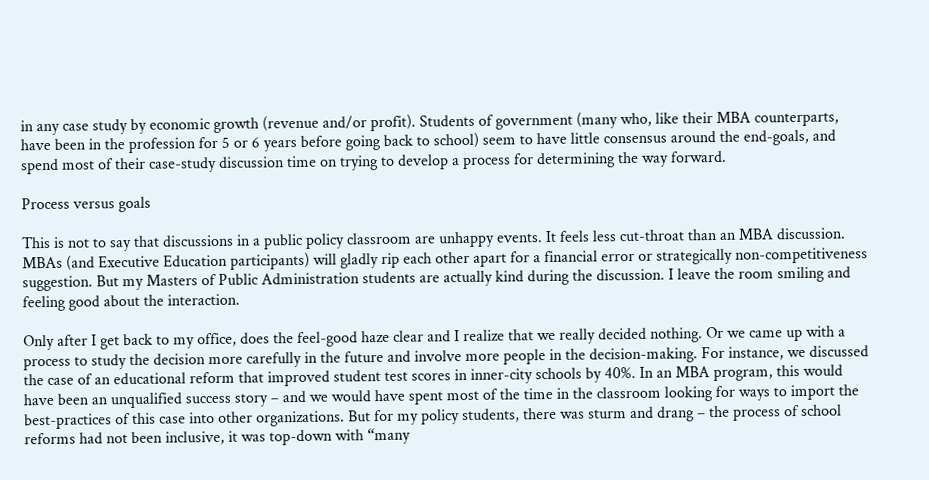in any case study by economic growth (revenue and/or profit). Students of government (many who, like their MBA counterparts, have been in the profession for 5 or 6 years before going back to school) seem to have little consensus around the end-goals, and spend most of their case-study discussion time on trying to develop a process for determining the way forward.

Process versus goals

This is not to say that discussions in a public policy classroom are unhappy events. It feels less cut-throat than an MBA discussion. MBAs (and Executive Education participants) will gladly rip each other apart for a financial error or strategically non-competitiveness suggestion. But my Masters of Public Administration students are actually kind during the discussion. I leave the room smiling and feeling good about the interaction.

Only after I get back to my office, does the feel-good haze clear and I realize that we really decided nothing. Or we came up with a process to study the decision more carefully in the future and involve more people in the decision-making. For instance, we discussed the case of an educational reform that improved student test scores in inner-city schools by 40%. In an MBA program, this would have been an unqualified success story – and we would have spent most of the time in the classroom looking for ways to import the best-practices of this case into other organizations. But for my policy students, there was sturm and drang – the process of school reforms had not been inclusive, it was top-down with “many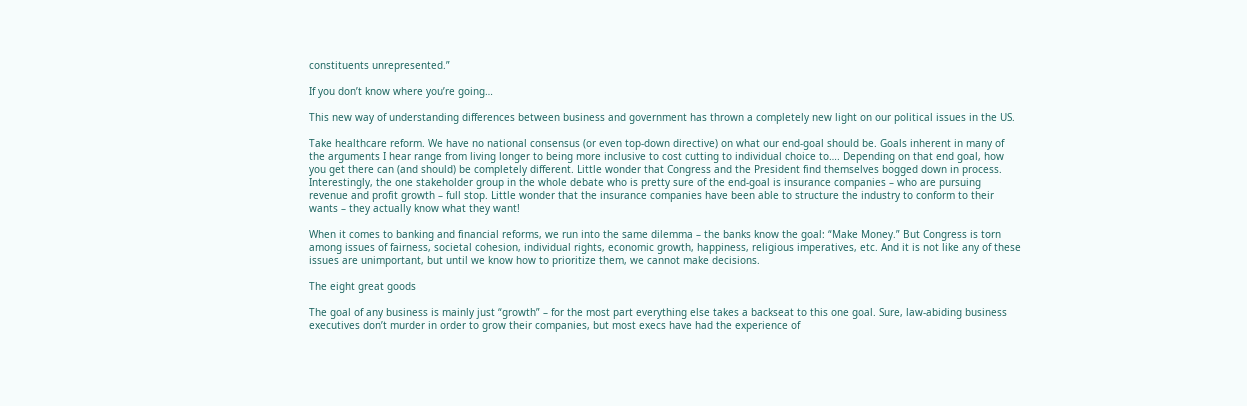constituents unrepresented.”

If you don’t know where you’re going…

This new way of understanding differences between business and government has thrown a completely new light on our political issues in the US.

Take healthcare reform. We have no national consensus (or even top-down directive) on what our end-goal should be. Goals inherent in many of the arguments I hear range from living longer to being more inclusive to cost cutting to individual choice to…. Depending on that end goal, how you get there can (and should) be completely different. Little wonder that Congress and the President find themselves bogged down in process. Interestingly, the one stakeholder group in the whole debate who is pretty sure of the end-goal is insurance companies – who are pursuing revenue and profit growth – full stop. Little wonder that the insurance companies have been able to structure the industry to conform to their wants – they actually know what they want!

When it comes to banking and financial reforms, we run into the same dilemma – the banks know the goal: “Make Money.” But Congress is torn among issues of fairness, societal cohesion, individual rights, economic growth, happiness, religious imperatives, etc. And it is not like any of these issues are unimportant, but until we know how to prioritize them, we cannot make decisions.

The eight great goods

The goal of any business is mainly just “growth” – for the most part everything else takes a backseat to this one goal. Sure, law-abiding business executives don’t murder in order to grow their companies, but most execs have had the experience of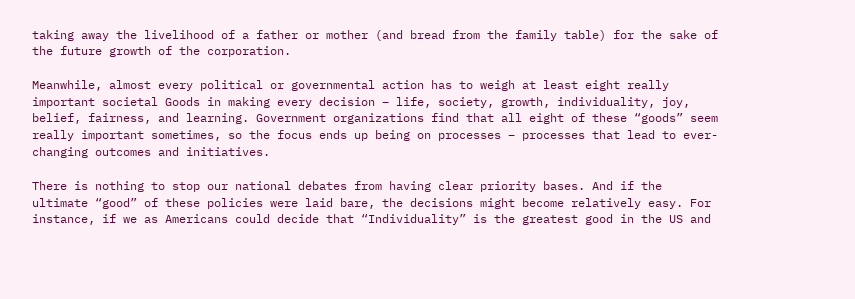taking away the livelihood of a father or mother (and bread from the family table) for the sake of the future growth of the corporation.

Meanwhile, almost every political or governmental action has to weigh at least eight really important societal Goods in making every decision – life, society, growth, individuality, joy, belief, fairness, and learning. Government organizations find that all eight of these “goods” seem really important sometimes, so the focus ends up being on processes – processes that lead to ever-changing outcomes and initiatives.

There is nothing to stop our national debates from having clear priority bases. And if the ultimate “good” of these policies were laid bare, the decisions might become relatively easy. For instance, if we as Americans could decide that “Individuality” is the greatest good in the US and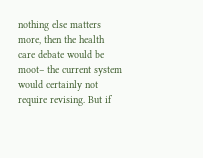nothing else matters more, then the health care debate would be moot– the current system would certainly not require revising. But if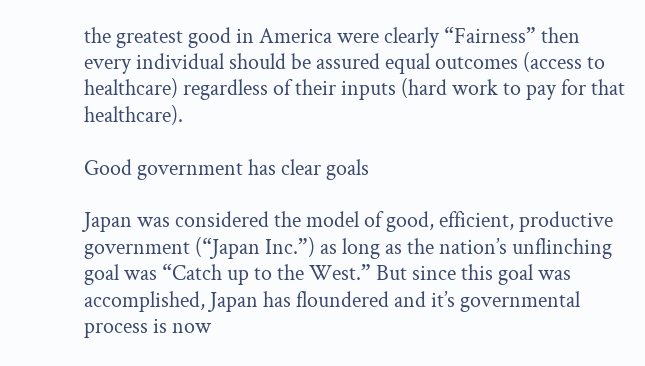the greatest good in America were clearly “Fairness” then every individual should be assured equal outcomes (access to healthcare) regardless of their inputs (hard work to pay for that healthcare).

Good government has clear goals

Japan was considered the model of good, efficient, productive government (“Japan Inc.”) as long as the nation’s unflinching goal was “Catch up to the West.” But since this goal was accomplished, Japan has floundered and it’s governmental process is now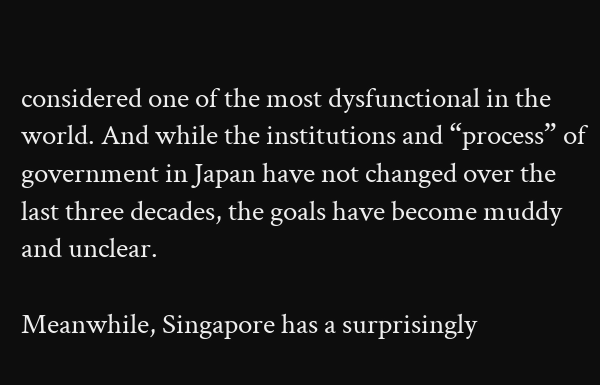considered one of the most dysfunctional in the world. And while the institutions and “process” of government in Japan have not changed over the last three decades, the goals have become muddy and unclear.

Meanwhile, Singapore has a surprisingly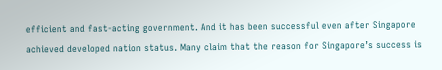efficient and fast-acting government. And it has been successful even after Singapore achieved developed nation status. Many claim that the reason for Singapore’s success is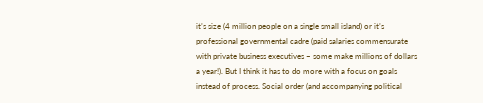it’s size (4 million people on a single small island) or it’s professional governmental cadre (paid salaries commensurate with private business executives – some make millions of dollars a year!). But I think it has to do more with a focus on goals instead of process. Social order (and accompanying political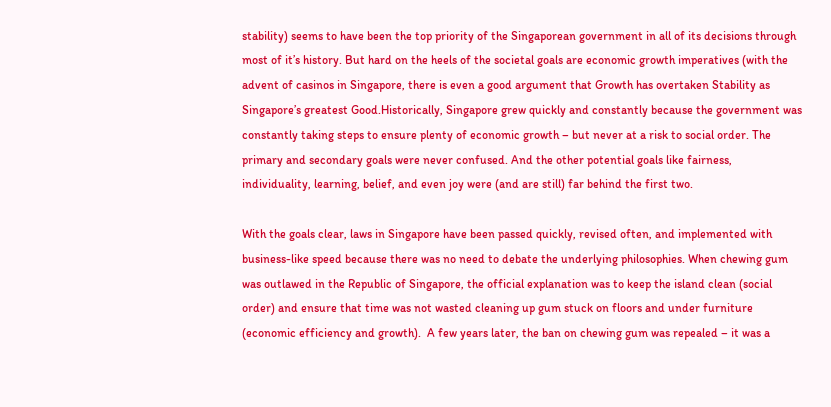stability) seems to have been the top priority of the Singaporean government in all of its decisions through most of it’s history. But hard on the heels of the societal goals are economic growth imperatives (with the advent of casinos in Singapore, there is even a good argument that Growth has overtaken Stability as Singapore’s greatest Good.Historically, Singapore grew quickly and constantly because the government was constantly taking steps to ensure plenty of economic growth – but never at a risk to social order. The primary and secondary goals were never confused. And the other potential goals like fairness, individuality, learning, belief, and even joy were (and are still) far behind the first two.

With the goals clear, laws in Singapore have been passed quickly, revised often, and implemented with business-like speed because there was no need to debate the underlying philosophies. When chewing gum was outlawed in the Republic of Singapore, the official explanation was to keep the island clean (social order) and ensure that time was not wasted cleaning up gum stuck on floors and under furniture (economic efficiency and growth).  A few years later, the ban on chewing gum was repealed – it was a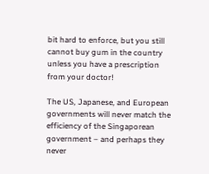bit hard to enforce, but you still cannot buy gum in the country unless you have a prescription from your doctor!

The US, Japanese, and European governments will never match the efficiency of the Singaporean government – and perhaps they never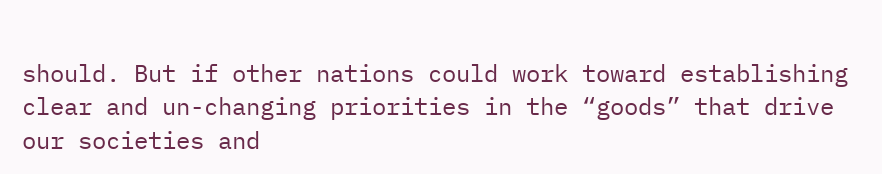should. But if other nations could work toward establishing clear and un-changing priorities in the “goods” that drive our societies and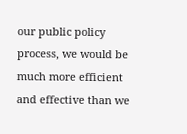our public policy process, we would be much more efficient and effective than we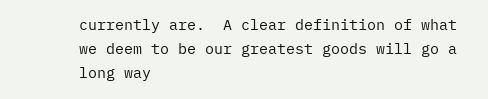currently are.  A clear definition of what we deem to be our greatest goods will go a long way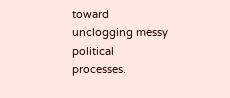toward unclogging messy political processes.